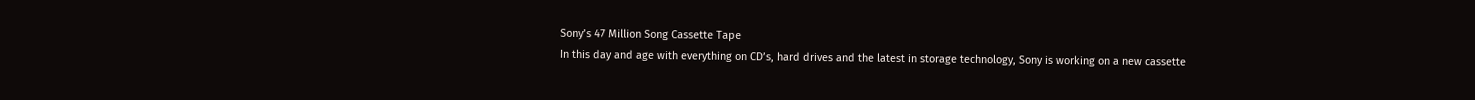Sony’s 47 Million Song Cassette Tape
In this day and age with everything on CD’s, hard drives and the latest in storage technology, Sony is working on a new cassette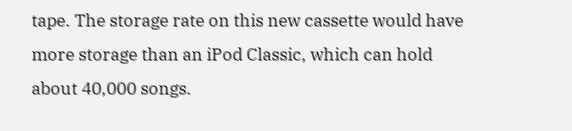tape. The storage rate on this new cassette would have more storage than an iPod Classic, which can hold about 40,000 songs.